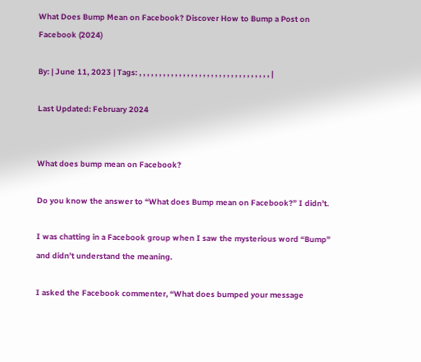What Does Bump Mean on Facebook? Discover How to Bump a Post on Facebook (2024)

By: | June 11, 2023 | Tags: , , , , , , , , , , , , , , , , , , , , , , , , , , , , , , , , , |

Last Updated: February 2024


What does bump mean on Facebook?

Do you know the answer to “What does Bump mean on Facebook?” I didn’t.

I was chatting in a Facebook group when I saw the mysterious word “Bump” and didn’t understand the meaning.

I asked the Facebook commenter, “What does bumped your message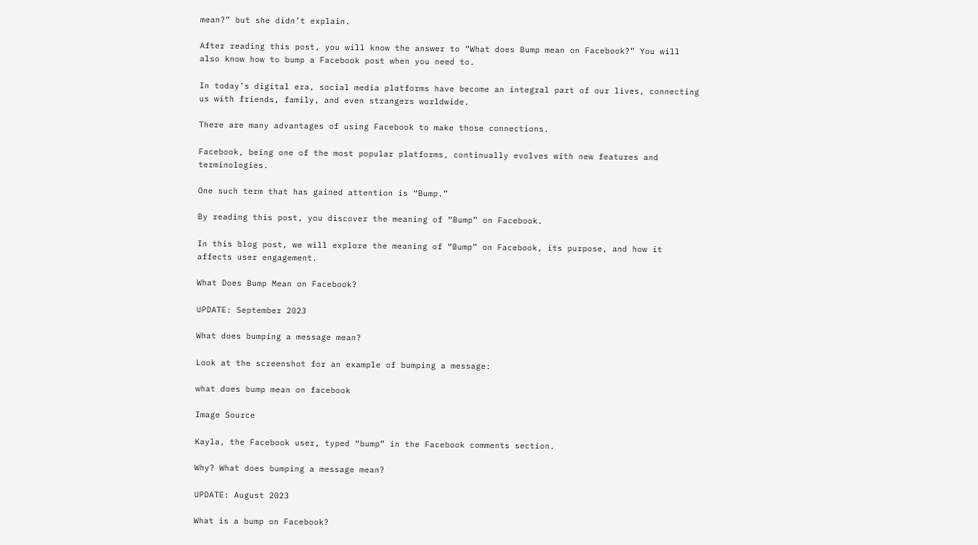mean?” but she didn’t explain.

After reading this post, you will know the answer to “What does Bump mean on Facebook?” You will also know how to bump a Facebook post when you need to.

In today’s digital era, social media platforms have become an integral part of our lives, connecting us with friends, family, and even strangers worldwide.

There are many advantages of using Facebook to make those connections.

Facebook, being one of the most popular platforms, continually evolves with new features and terminologies.

One such term that has gained attention is “Bump.”

By reading this post, you discover the meaning of “Bump” on Facebook.

In this blog post, we will explore the meaning of “Bump” on Facebook, its purpose, and how it affects user engagement.

What Does Bump Mean on Facebook?

UPDATE: September 2023

What does bumping a message mean?

Look at the screenshot for an example of bumping a message:

what does bump mean on facebook

Image Source

Kayla, the Facebook user, typed “bump” in the Facebook comments section.

Why? What does bumping a message mean?

UPDATE: August 2023

What is a bump on Facebook?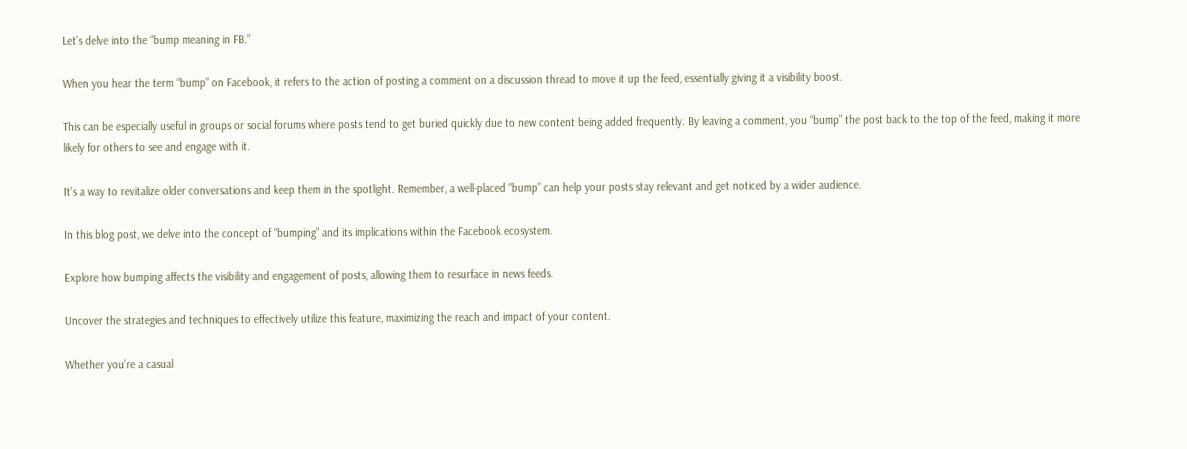Let’s delve into the “bump meaning in FB.”

When you hear the term “bump” on Facebook, it refers to the action of posting a comment on a discussion thread to move it up the feed, essentially giving it a visibility boost.

This can be especially useful in groups or social forums where posts tend to get buried quickly due to new content being added frequently. By leaving a comment, you “bump” the post back to the top of the feed, making it more likely for others to see and engage with it.

It’s a way to revitalize older conversations and keep them in the spotlight. Remember, a well-placed “bump” can help your posts stay relevant and get noticed by a wider audience.

In this blog post, we delve into the concept of “bumping” and its implications within the Facebook ecosystem.

Explore how bumping affects the visibility and engagement of posts, allowing them to resurface in news feeds.

Uncover the strategies and techniques to effectively utilize this feature, maximizing the reach and impact of your content.

Whether you’re a casual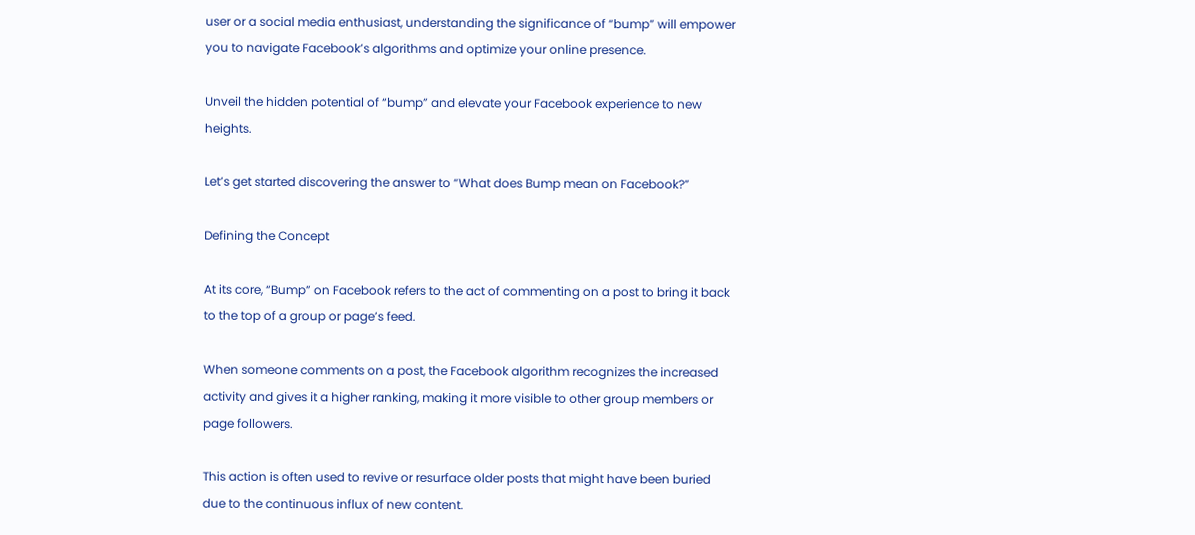user or a social media enthusiast, understanding the significance of “bump” will empower you to navigate Facebook’s algorithms and optimize your online presence.

Unveil the hidden potential of “bump” and elevate your Facebook experience to new heights.

Let’s get started discovering the answer to “What does Bump mean on Facebook?”

Defining the Concept

At its core, “Bump” on Facebook refers to the act of commenting on a post to bring it back to the top of a group or page’s feed.

When someone comments on a post, the Facebook algorithm recognizes the increased activity and gives it a higher ranking, making it more visible to other group members or page followers.

This action is often used to revive or resurface older posts that might have been buried due to the continuous influx of new content.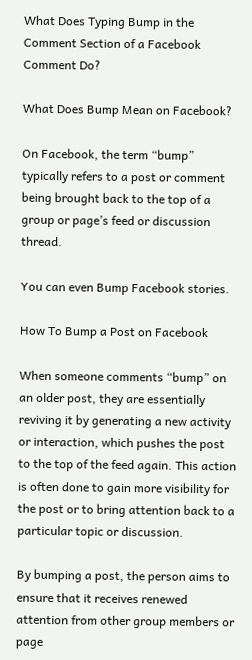What Does Typing Bump in the Comment Section of a Facebook Comment Do?

What Does Bump Mean on Facebook?

On Facebook, the term “bump” typically refers to a post or comment being brought back to the top of a group or page’s feed or discussion thread.

You can even Bump Facebook stories.

How To Bump a Post on Facebook

When someone comments “bump” on an older post, they are essentially reviving it by generating a new activity or interaction, which pushes the post to the top of the feed again. This action is often done to gain more visibility for the post or to bring attention back to a particular topic or discussion.

By bumping a post, the person aims to ensure that it receives renewed attention from other group members or page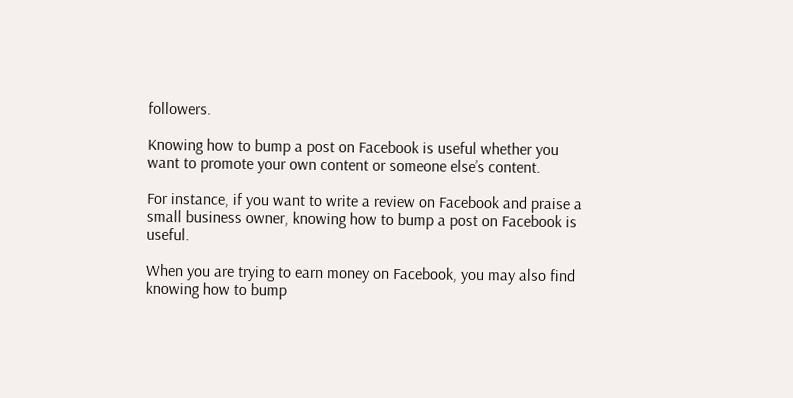followers.

Knowing how to bump a post on Facebook is useful whether you want to promote your own content or someone else’s content.

For instance, if you want to write a review on Facebook and praise a small business owner, knowing how to bump a post on Facebook is useful.

When you are trying to earn money on Facebook, you may also find knowing how to bump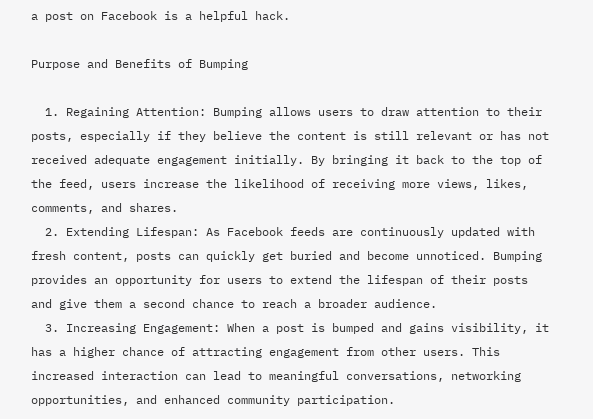a post on Facebook is a helpful hack.

Purpose and Benefits of Bumping

  1. Regaining Attention: Bumping allows users to draw attention to their posts, especially if they believe the content is still relevant or has not received adequate engagement initially. By bringing it back to the top of the feed, users increase the likelihood of receiving more views, likes, comments, and shares.
  2. Extending Lifespan: As Facebook feeds are continuously updated with fresh content, posts can quickly get buried and become unnoticed. Bumping provides an opportunity for users to extend the lifespan of their posts and give them a second chance to reach a broader audience.
  3. Increasing Engagement: When a post is bumped and gains visibility, it has a higher chance of attracting engagement from other users. This increased interaction can lead to meaningful conversations, networking opportunities, and enhanced community participation.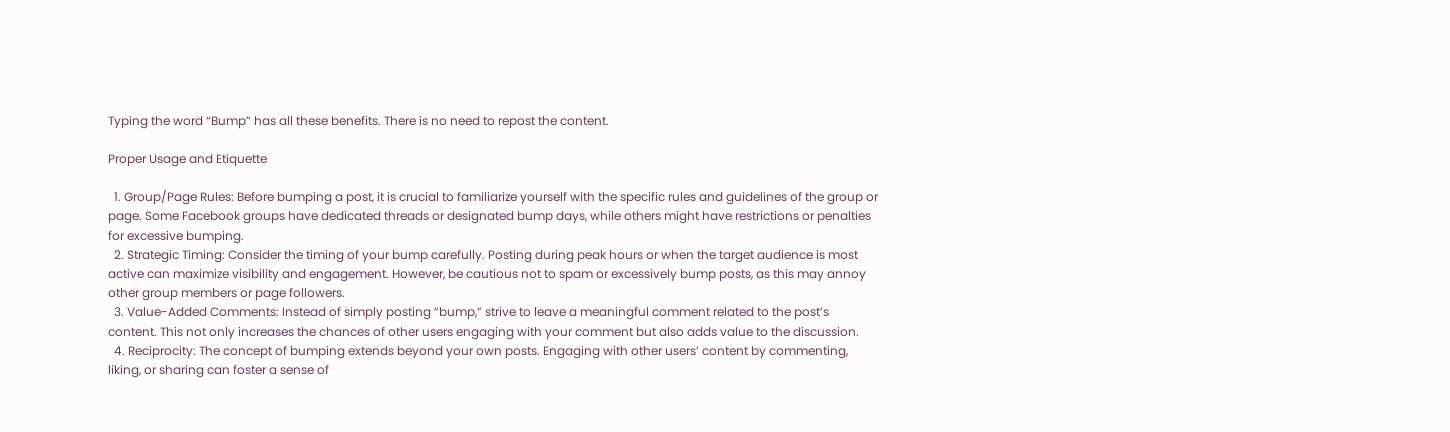Typing the word “Bump” has all these benefits. There is no need to repost the content.

Proper Usage and Etiquette

  1. Group/Page Rules: Before bumping a post, it is crucial to familiarize yourself with the specific rules and guidelines of the group or page. Some Facebook groups have dedicated threads or designated bump days, while others might have restrictions or penalties for excessive bumping.
  2. Strategic Timing: Consider the timing of your bump carefully. Posting during peak hours or when the target audience is most active can maximize visibility and engagement. However, be cautious not to spam or excessively bump posts, as this may annoy other group members or page followers.
  3. Value-Added Comments: Instead of simply posting “bump,” strive to leave a meaningful comment related to the post’s content. This not only increases the chances of other users engaging with your comment but also adds value to the discussion.
  4. Reciprocity: The concept of bumping extends beyond your own posts. Engaging with other users’ content by commenting, liking, or sharing can foster a sense of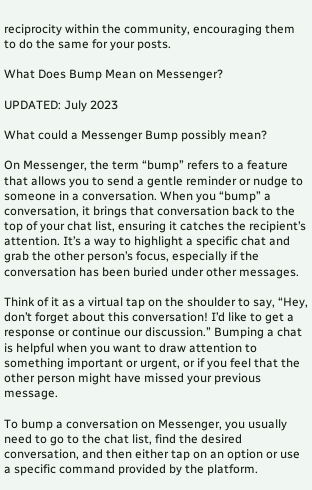reciprocity within the community, encouraging them to do the same for your posts.

What Does Bump Mean on Messenger?

UPDATED: July 2023

What could a Messenger Bump possibly mean?

On Messenger, the term “bump” refers to a feature that allows you to send a gentle reminder or nudge to someone in a conversation. When you “bump” a conversation, it brings that conversation back to the top of your chat list, ensuring it catches the recipient’s attention. It’s a way to highlight a specific chat and grab the other person’s focus, especially if the conversation has been buried under other messages.

Think of it as a virtual tap on the shoulder to say, “Hey, don’t forget about this conversation! I’d like to get a response or continue our discussion.” Bumping a chat is helpful when you want to draw attention to something important or urgent, or if you feel that the other person might have missed your previous message.

To bump a conversation on Messenger, you usually need to go to the chat list, find the desired conversation, and then either tap on an option or use a specific command provided by the platform.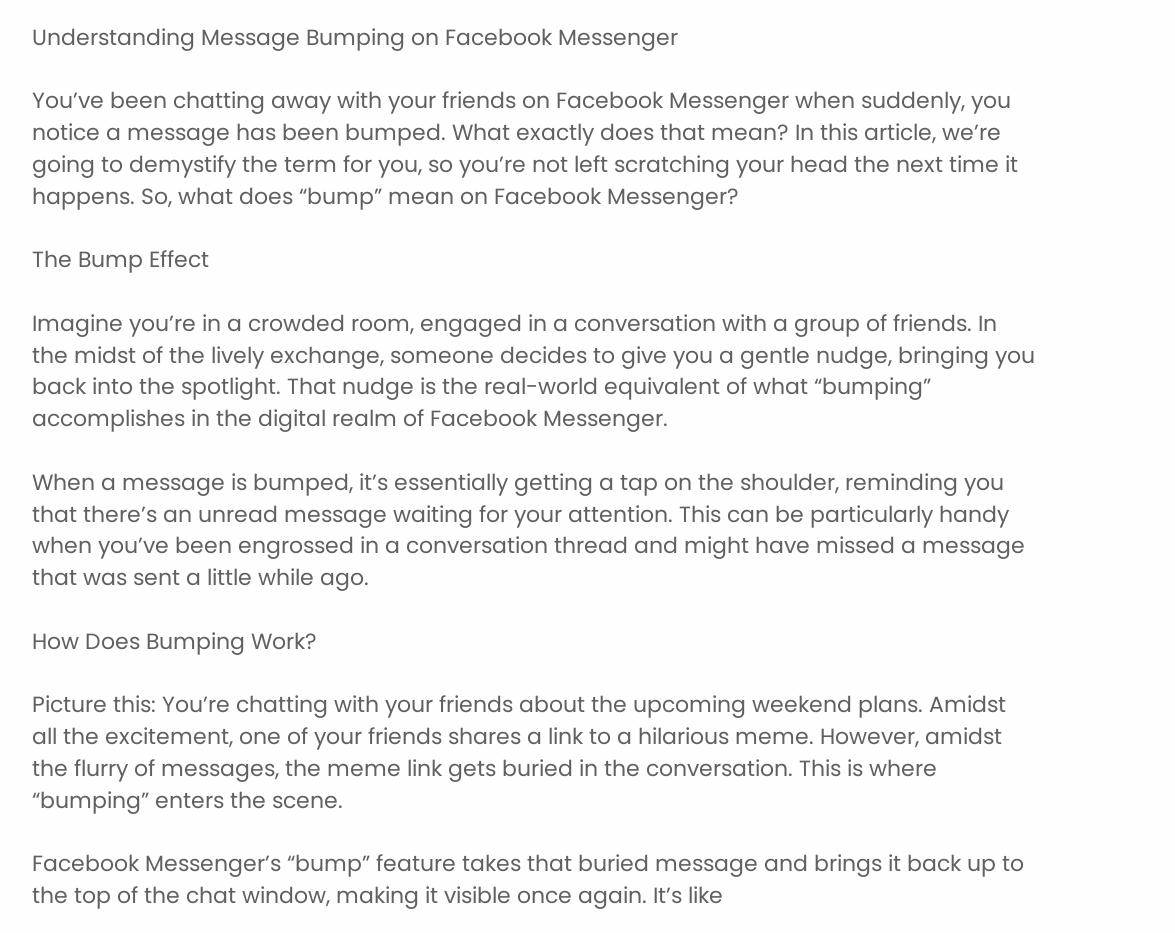Understanding Message Bumping on Facebook Messenger

You’ve been chatting away with your friends on Facebook Messenger when suddenly, you notice a message has been bumped. What exactly does that mean? In this article, we’re going to demystify the term for you, so you’re not left scratching your head the next time it happens. So, what does “bump” mean on Facebook Messenger?

The Bump Effect

Imagine you’re in a crowded room, engaged in a conversation with a group of friends. In the midst of the lively exchange, someone decides to give you a gentle nudge, bringing you back into the spotlight. That nudge is the real-world equivalent of what “bumping” accomplishes in the digital realm of Facebook Messenger.

When a message is bumped, it’s essentially getting a tap on the shoulder, reminding you that there’s an unread message waiting for your attention. This can be particularly handy when you’ve been engrossed in a conversation thread and might have missed a message that was sent a little while ago.

How Does Bumping Work?

Picture this: You’re chatting with your friends about the upcoming weekend plans. Amidst all the excitement, one of your friends shares a link to a hilarious meme. However, amidst the flurry of messages, the meme link gets buried in the conversation. This is where “bumping” enters the scene.

Facebook Messenger’s “bump” feature takes that buried message and brings it back up to the top of the chat window, making it visible once again. It’s like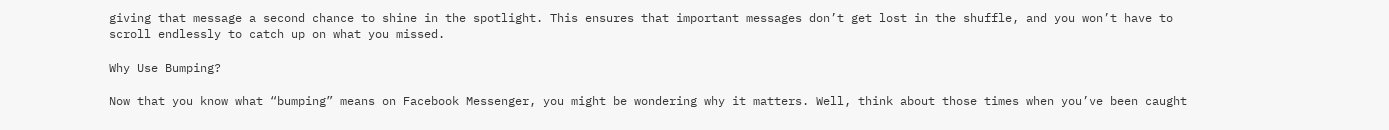giving that message a second chance to shine in the spotlight. This ensures that important messages don’t get lost in the shuffle, and you won’t have to scroll endlessly to catch up on what you missed.

Why Use Bumping?

Now that you know what “bumping” means on Facebook Messenger, you might be wondering why it matters. Well, think about those times when you’ve been caught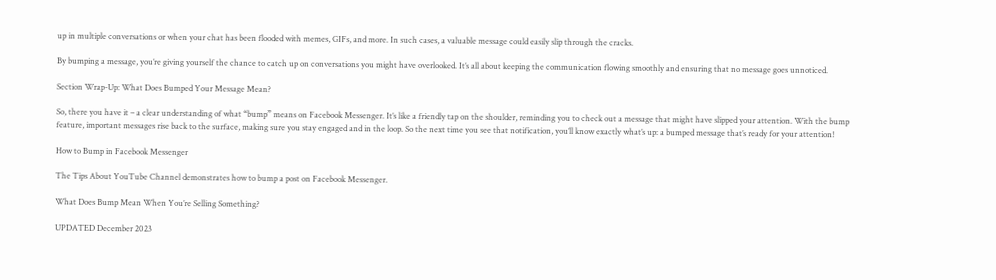up in multiple conversations or when your chat has been flooded with memes, GIFs, and more. In such cases, a valuable message could easily slip through the cracks.

By bumping a message, you’re giving yourself the chance to catch up on conversations you might have overlooked. It’s all about keeping the communication flowing smoothly and ensuring that no message goes unnoticed.

Section Wrap-Up: What Does Bumped Your Message Mean?

So, there you have it – a clear understanding of what “bump” means on Facebook Messenger. It’s like a friendly tap on the shoulder, reminding you to check out a message that might have slipped your attention. With the bump feature, important messages rise back to the surface, making sure you stay engaged and in the loop. So the next time you see that notification, you’ll know exactly what’s up: a bumped message that’s ready for your attention!

How to Bump in Facebook Messenger

The Tips About YouTube Channel demonstrates how to bump a post on Facebook Messenger.

What Does Bump Mean When You’re Selling Something?

UPDATED December 2023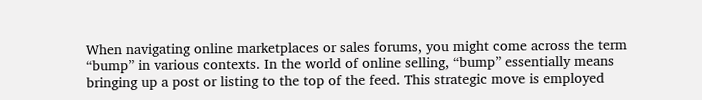When navigating online marketplaces or sales forums, you might come across the term “bump” in various contexts. In the world of online selling, “bump” essentially means bringing up a post or listing to the top of the feed. This strategic move is employed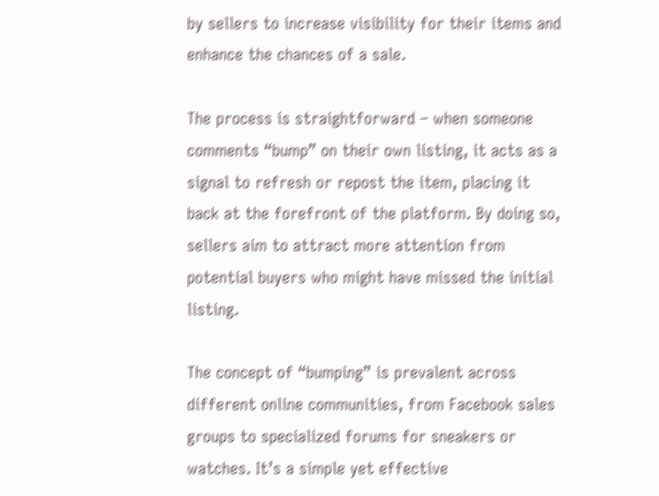by sellers to increase visibility for their items and enhance the chances of a sale.

The process is straightforward – when someone comments “bump” on their own listing, it acts as a signal to refresh or repost the item, placing it back at the forefront of the platform. By doing so, sellers aim to attract more attention from potential buyers who might have missed the initial listing.

The concept of “bumping” is prevalent across different online communities, from Facebook sales groups to specialized forums for sneakers or watches. It’s a simple yet effective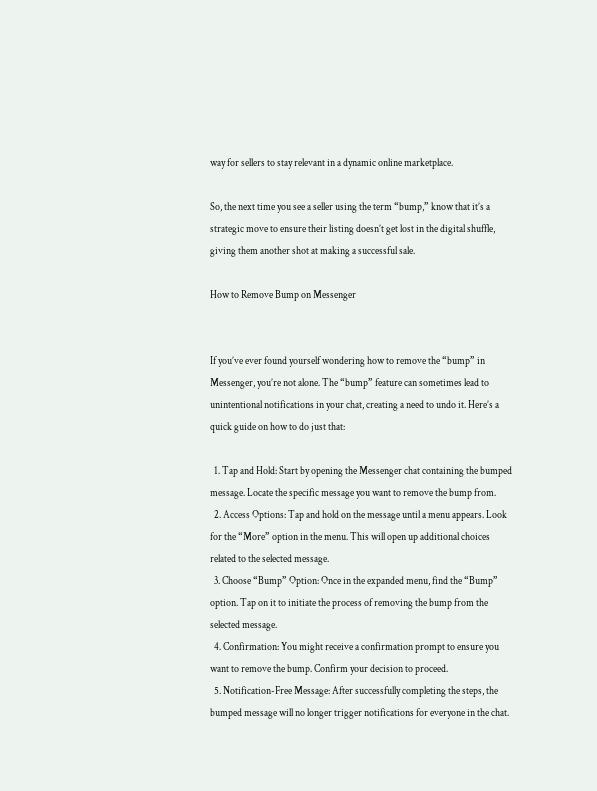way for sellers to stay relevant in a dynamic online marketplace.

So, the next time you see a seller using the term “bump,” know that it’s a strategic move to ensure their listing doesn’t get lost in the digital shuffle, giving them another shot at making a successful sale.

How to Remove Bump on Messenger


If you’ve ever found yourself wondering how to remove the “bump” in Messenger, you’re not alone. The “bump” feature can sometimes lead to unintentional notifications in your chat, creating a need to undo it. Here’s a quick guide on how to do just that:

  1. Tap and Hold: Start by opening the Messenger chat containing the bumped message. Locate the specific message you want to remove the bump from.
  2. Access Options: Tap and hold on the message until a menu appears. Look for the “More” option in the menu. This will open up additional choices related to the selected message.
  3. Choose “Bump” Option: Once in the expanded menu, find the “Bump” option. Tap on it to initiate the process of removing the bump from the selected message.
  4. Confirmation: You might receive a confirmation prompt to ensure you want to remove the bump. Confirm your decision to proceed.
  5. Notification-Free Message: After successfully completing the steps, the bumped message will no longer trigger notifications for everyone in the chat.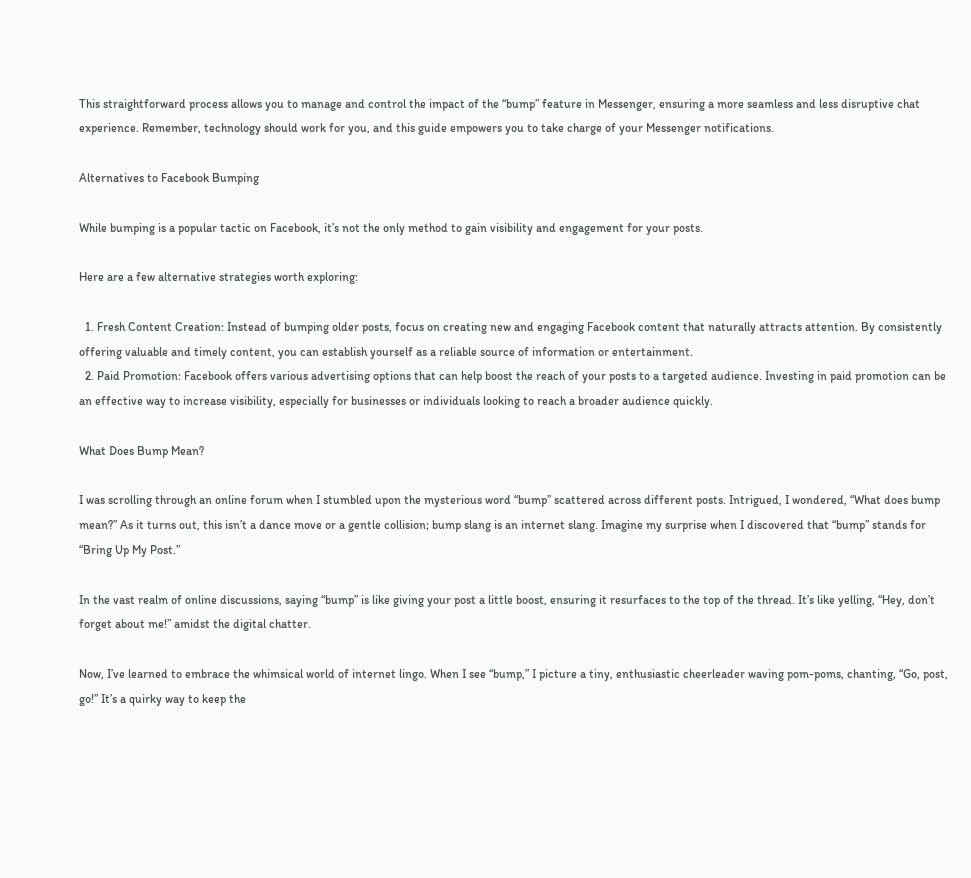This straightforward process allows you to manage and control the impact of the “bump” feature in Messenger, ensuring a more seamless and less disruptive chat experience. Remember, technology should work for you, and this guide empowers you to take charge of your Messenger notifications.

Alternatives to Facebook Bumping

While bumping is a popular tactic on Facebook, it’s not the only method to gain visibility and engagement for your posts.

Here are a few alternative strategies worth exploring:

  1. Fresh Content Creation: Instead of bumping older posts, focus on creating new and engaging Facebook content that naturally attracts attention. By consistently offering valuable and timely content, you can establish yourself as a reliable source of information or entertainment.
  2. Paid Promotion: Facebook offers various advertising options that can help boost the reach of your posts to a targeted audience. Investing in paid promotion can be an effective way to increase visibility, especially for businesses or individuals looking to reach a broader audience quickly.

What Does Bump Mean?

I was scrolling through an online forum when I stumbled upon the mysterious word “bump” scattered across different posts. Intrigued, I wondered, “What does bump mean?” As it turns out, this isn’t a dance move or a gentle collision; bump slang is an internet slang. Imagine my surprise when I discovered that “bump” stands for “Bring Up My Post.”

In the vast realm of online discussions, saying “bump” is like giving your post a little boost, ensuring it resurfaces to the top of the thread. It’s like yelling, “Hey, don’t forget about me!” amidst the digital chatter.

Now, I’ve learned to embrace the whimsical world of internet lingo. When I see “bump,” I picture a tiny, enthusiastic cheerleader waving pom-poms, chanting, “Go, post, go!” It’s a quirky way to keep the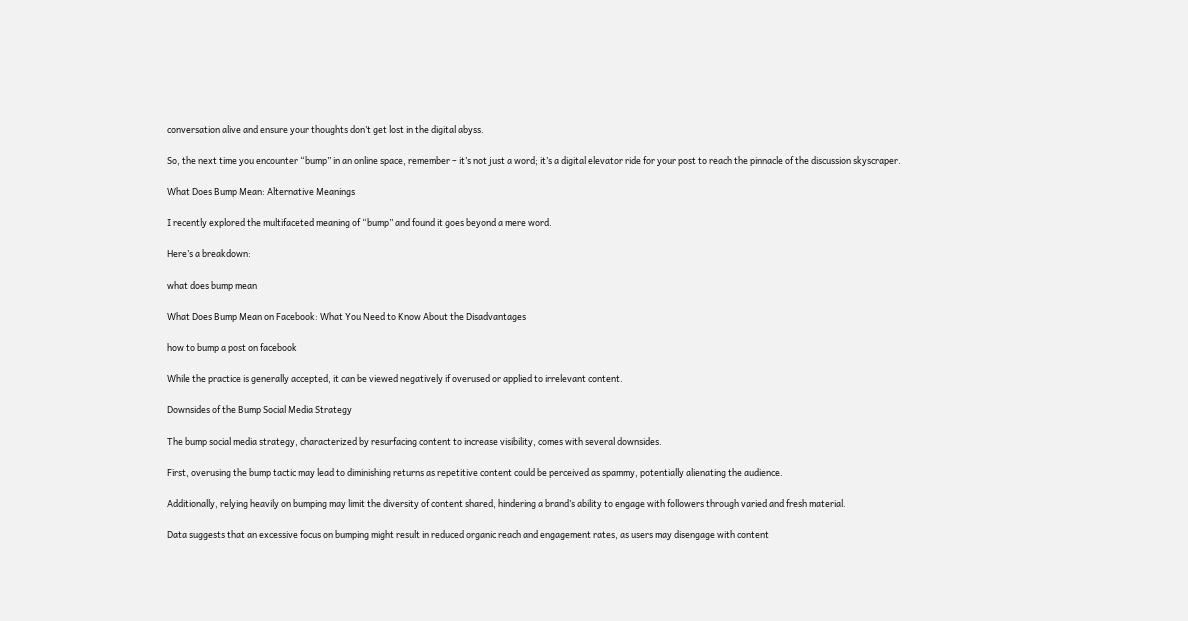conversation alive and ensure your thoughts don’t get lost in the digital abyss.

So, the next time you encounter “bump” in an online space, remember – it’s not just a word; it’s a digital elevator ride for your post to reach the pinnacle of the discussion skyscraper.

What Does Bump Mean: Alternative Meanings

I recently explored the multifaceted meaning of “bump” and found it goes beyond a mere word.

Here’s a breakdown:

what does bump mean

What Does Bump Mean on Facebook: What You Need to Know About the Disadvantages

how to bump a post on facebook

While the practice is generally accepted, it can be viewed negatively if overused or applied to irrelevant content.

Downsides of the Bump Social Media Strategy

The bump social media strategy, characterized by resurfacing content to increase visibility, comes with several downsides.

First, overusing the bump tactic may lead to diminishing returns as repetitive content could be perceived as spammy, potentially alienating the audience.

Additionally, relying heavily on bumping may limit the diversity of content shared, hindering a brand’s ability to engage with followers through varied and fresh material.

Data suggests that an excessive focus on bumping might result in reduced organic reach and engagement rates, as users may disengage with content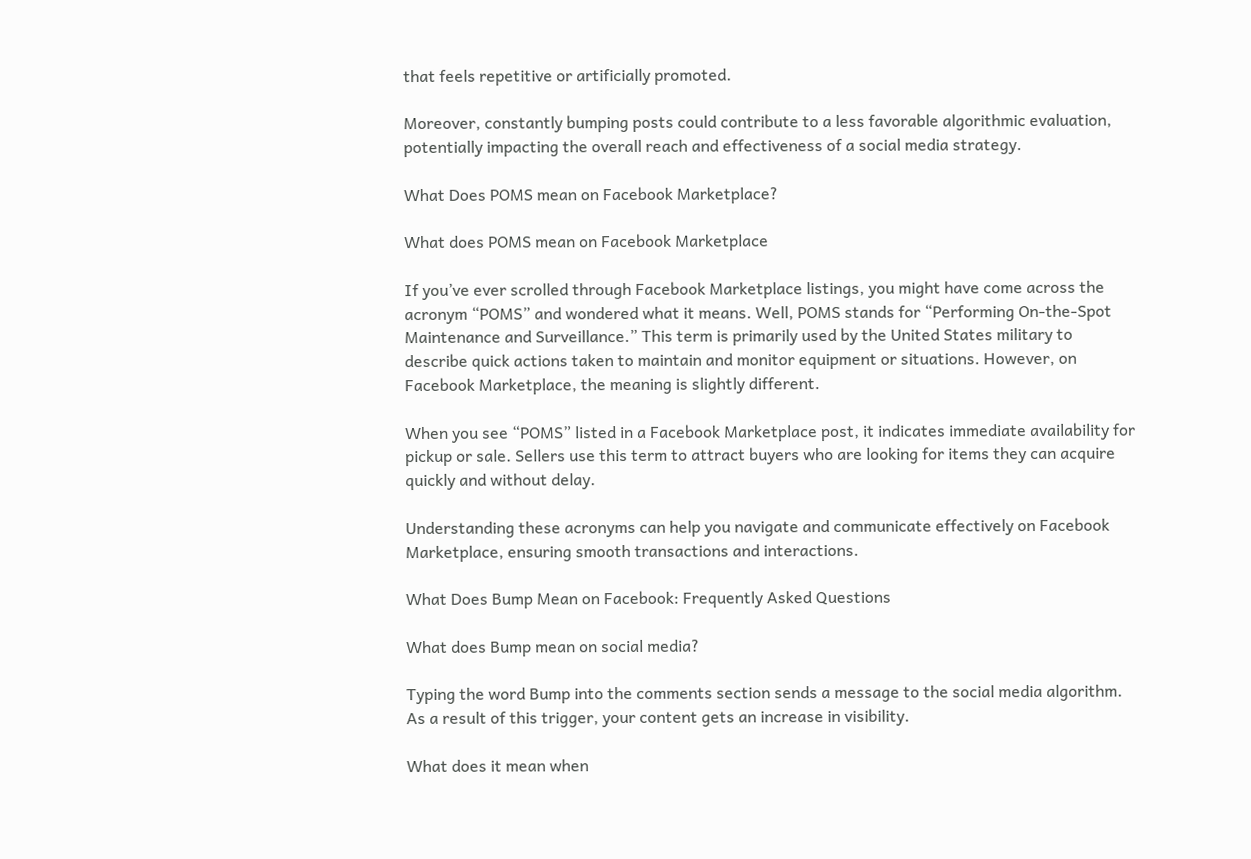that feels repetitive or artificially promoted.

Moreover, constantly bumping posts could contribute to a less favorable algorithmic evaluation, potentially impacting the overall reach and effectiveness of a social media strategy.

What Does POMS mean on Facebook Marketplace?

What does POMS mean on Facebook Marketplace

If you’ve ever scrolled through Facebook Marketplace listings, you might have come across the acronym “POMS” and wondered what it means. Well, POMS stands for “Performing On-the-Spot Maintenance and Surveillance.” This term is primarily used by the United States military to describe quick actions taken to maintain and monitor equipment or situations. However, on Facebook Marketplace, the meaning is slightly different.

When you see “POMS” listed in a Facebook Marketplace post, it indicates immediate availability for pickup or sale. Sellers use this term to attract buyers who are looking for items they can acquire quickly and without delay.

Understanding these acronyms can help you navigate and communicate effectively on Facebook Marketplace, ensuring smooth transactions and interactions.

What Does Bump Mean on Facebook: Frequently Asked Questions

What does Bump mean on social media?

Typing the word Bump into the comments section sends a message to the social media algorithm. As a result of this trigger, your content gets an increase in visibility.

What does it mean when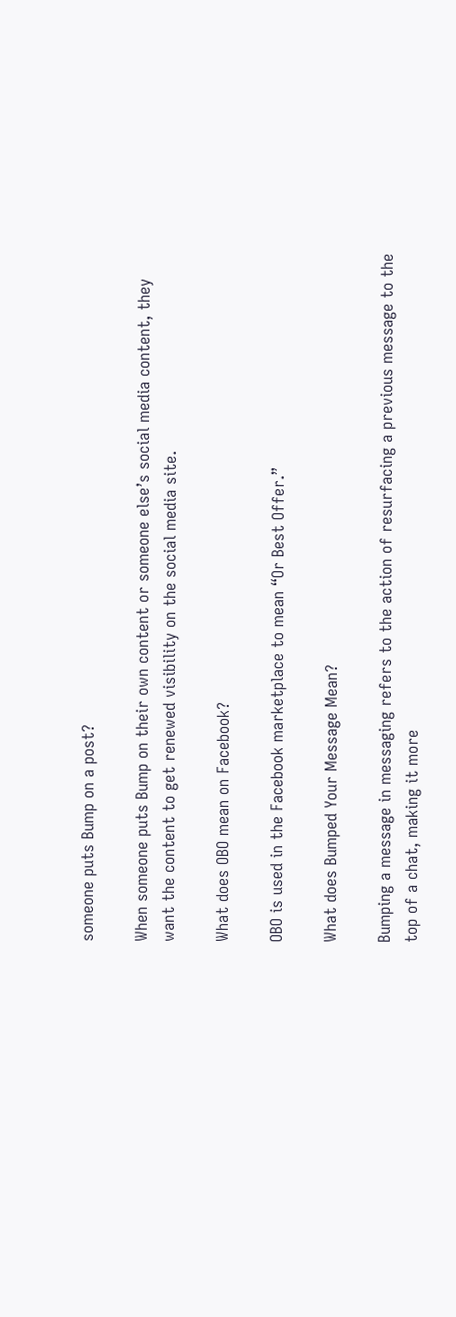someone puts Bump on a post?

When someone puts Bump on their own content or someone else’s social media content, they want the content to get renewed visibility on the social media site.

What does OBO mean on Facebook?

OBO is used in the Facebook marketplace to mean “Or Best Offer.”

What does Bumped Your Message Mean?

Bumping a message in messaging refers to the action of resurfacing a previous message to the top of a chat, making it more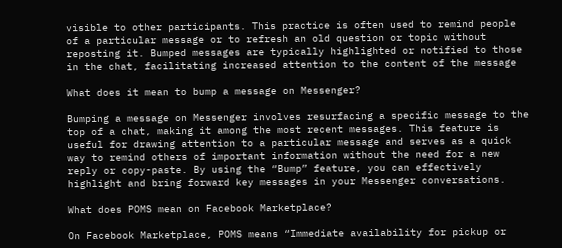visible to other participants. This practice is often used to remind people of a particular message or to refresh an old question or topic without reposting it. Bumped messages are typically highlighted or notified to those in the chat, facilitating increased attention to the content of the message

What does it mean to bump a message on Messenger?

Bumping a message on Messenger involves resurfacing a specific message to the top of a chat, making it among the most recent messages. This feature is useful for drawing attention to a particular message and serves as a quick way to remind others of important information without the need for a new reply or copy-paste. By using the “Bump” feature, you can effectively highlight and bring forward key messages in your Messenger conversations.

What does POMS mean on Facebook Marketplace?

On Facebook Marketplace, POMS means “Immediate availability for pickup or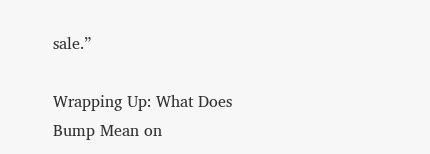sale.”

Wrapping Up: What Does Bump Mean on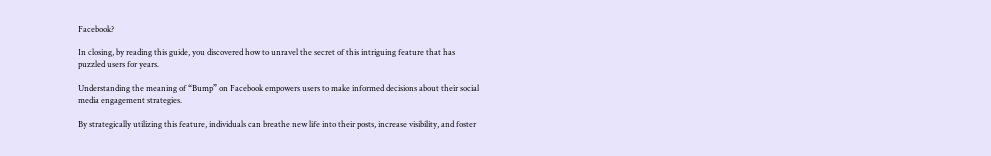Facebook?

In closing, by reading this guide, you discovered how to unravel the secret of this intriguing feature that has puzzled users for years.

Understanding the meaning of “Bump” on Facebook empowers users to make informed decisions about their social media engagement strategies.

By strategically utilizing this feature, individuals can breathe new life into their posts, increase visibility, and foster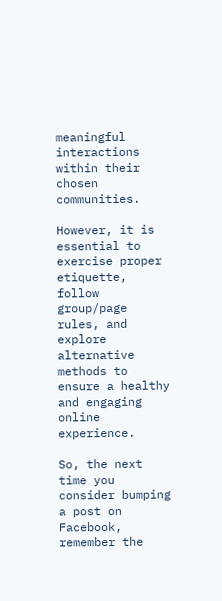meaningful interactions within their chosen communities.

However, it is essential to exercise proper etiquette, follow group/page rules, and explore alternative methods to ensure a healthy and engaging online experience.

So, the next time you consider bumping a post on Facebook, remember the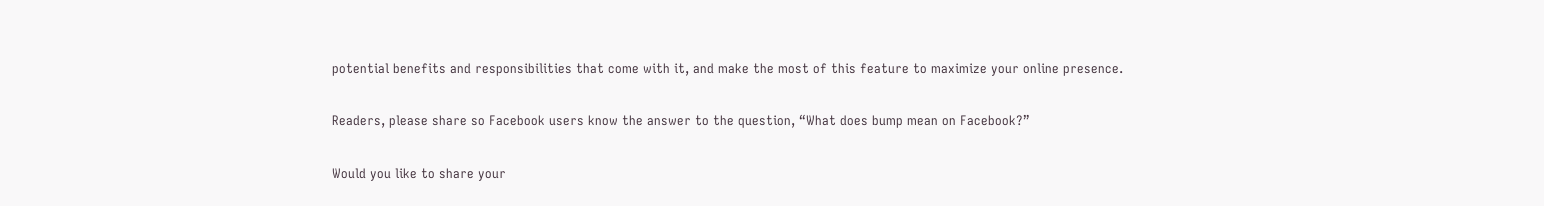potential benefits and responsibilities that come with it, and make the most of this feature to maximize your online presence.

Readers, please share so Facebook users know the answer to the question, “What does bump mean on Facebook?”

Would you like to share your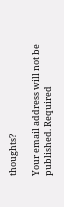thoughts?

Your email address will not be published. Required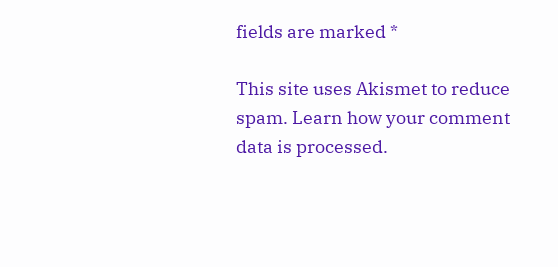fields are marked *

This site uses Akismet to reduce spam. Learn how your comment data is processed.